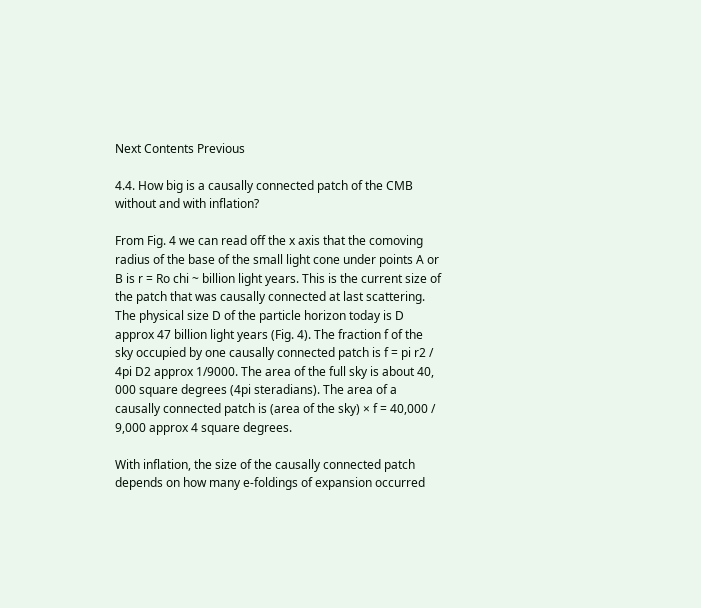Next Contents Previous

4.4. How big is a causally connected patch of the CMB without and with inflation?

From Fig. 4 we can read off the x axis that the comoving radius of the base of the small light cone under points A or B is r = Ro chi ~ billion light years. This is the current size of the patch that was causally connected at last scattering. The physical size D of the particle horizon today is D approx 47 billion light years (Fig. 4). The fraction f of the sky occupied by one causally connected patch is f = pi r2 / 4pi D2 approx 1/9000. The area of the full sky is about 40, 000 square degrees (4pi steradians). The area of a causally connected patch is (area of the sky) × f = 40,000 / 9,000 approx 4 square degrees.

With inflation, the size of the causally connected patch depends on how many e-foldings of expansion occurred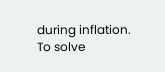during inflation. To solve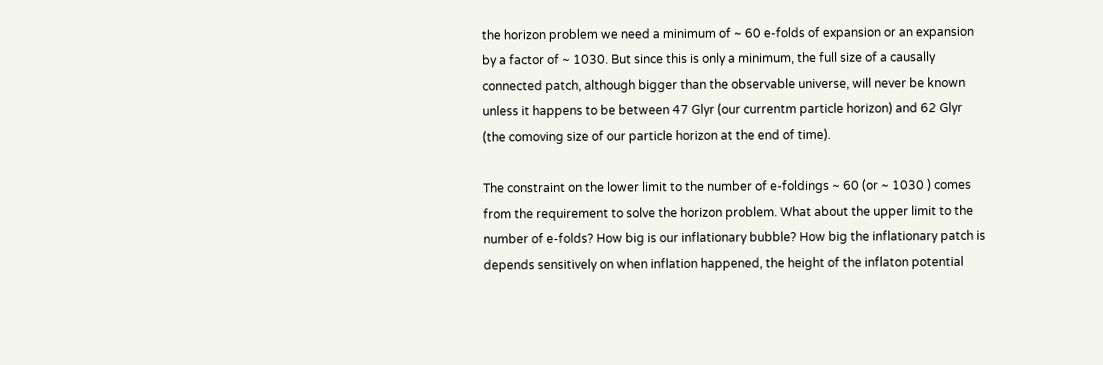the horizon problem we need a minimum of ~ 60 e-folds of expansion or an expansion by a factor of ~ 1030. But since this is only a minimum, the full size of a causally connected patch, although bigger than the observable universe, will never be known unless it happens to be between 47 Glyr (our currentm particle horizon) and 62 Glyr (the comoving size of our particle horizon at the end of time).

The constraint on the lower limit to the number of e-foldings ~ 60 (or ~ 1030 ) comes from the requirement to solve the horizon problem. What about the upper limit to the number of e-folds? How big is our inflationary bubble? How big the inflationary patch is depends sensitively on when inflation happened, the height of the inflaton potential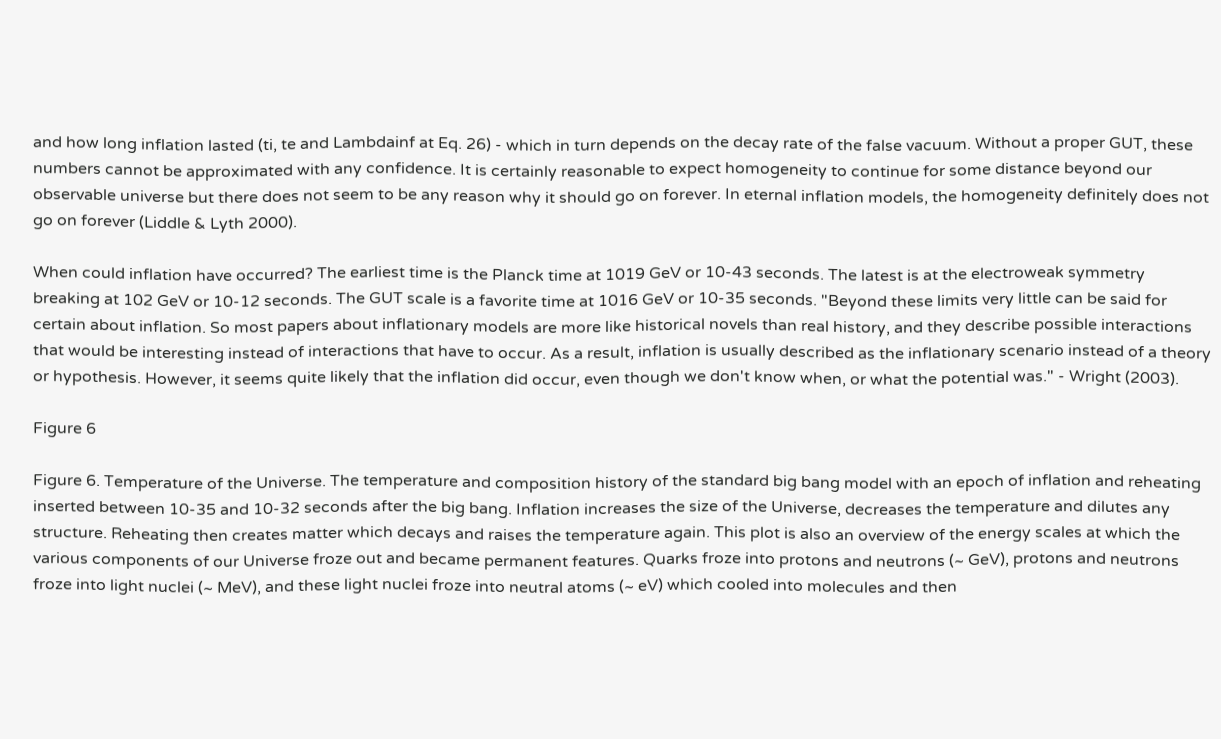and how long inflation lasted (ti, te and Lambdainf at Eq. 26) - which in turn depends on the decay rate of the false vacuum. Without a proper GUT, these numbers cannot be approximated with any confidence. It is certainly reasonable to expect homogeneity to continue for some distance beyond our observable universe but there does not seem to be any reason why it should go on forever. In eternal inflation models, the homogeneity definitely does not go on forever (Liddle & Lyth 2000).

When could inflation have occurred? The earliest time is the Planck time at 1019 GeV or 10-43 seconds. The latest is at the electroweak symmetry breaking at 102 GeV or 10-12 seconds. The GUT scale is a favorite time at 1016 GeV or 10-35 seconds. "Beyond these limits very little can be said for certain about inflation. So most papers about inflationary models are more like historical novels than real history, and they describe possible interactions that would be interesting instead of interactions that have to occur. As a result, inflation is usually described as the inflationary scenario instead of a theory or hypothesis. However, it seems quite likely that the inflation did occur, even though we don't know when, or what the potential was." - Wright (2003).

Figure 6

Figure 6. Temperature of the Universe. The temperature and composition history of the standard big bang model with an epoch of inflation and reheating inserted between 10-35 and 10-32 seconds after the big bang. Inflation increases the size of the Universe, decreases the temperature and dilutes any structure. Reheating then creates matter which decays and raises the temperature again. This plot is also an overview of the energy scales at which the various components of our Universe froze out and became permanent features. Quarks froze into protons and neutrons (~ GeV), protons and neutrons froze into light nuclei (~ MeV), and these light nuclei froze into neutral atoms (~ eV) which cooled into molecules and then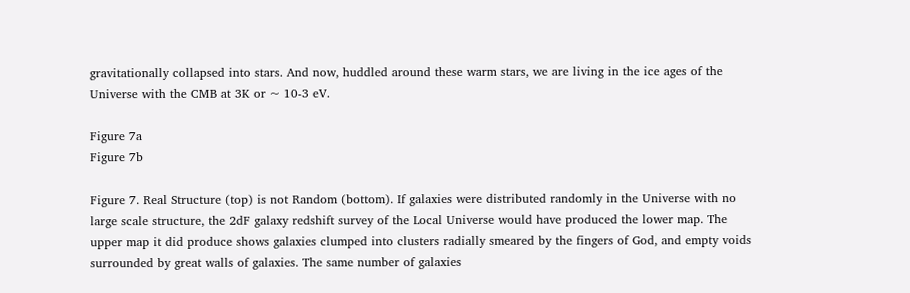gravitationally collapsed into stars. And now, huddled around these warm stars, we are living in the ice ages of the Universe with the CMB at 3K or ~ 10-3 eV.

Figure 7a
Figure 7b

Figure 7. Real Structure (top) is not Random (bottom). If galaxies were distributed randomly in the Universe with no large scale structure, the 2dF galaxy redshift survey of the Local Universe would have produced the lower map. The upper map it did produce shows galaxies clumped into clusters radially smeared by the fingers of God, and empty voids surrounded by great walls of galaxies. The same number of galaxies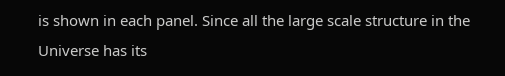is shown in each panel. Since all the large scale structure in the Universe has its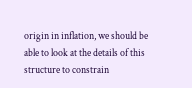origin in inflation, we should be able to look at the details of this structure to constrain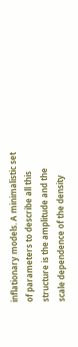inflationary models. A minimalistic set of parameters to describe all this structure is the amplitude and the scale dependence of the density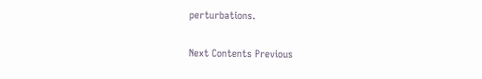perturbations.

Next Contents Previous